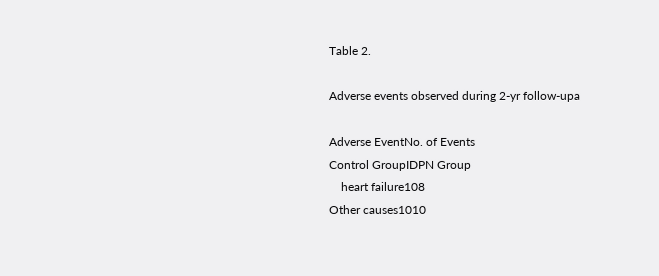Table 2.

Adverse events observed during 2-yr follow-upa

Adverse EventNo. of Events
Control GroupIDPN Group
    heart failure108
Other causes1010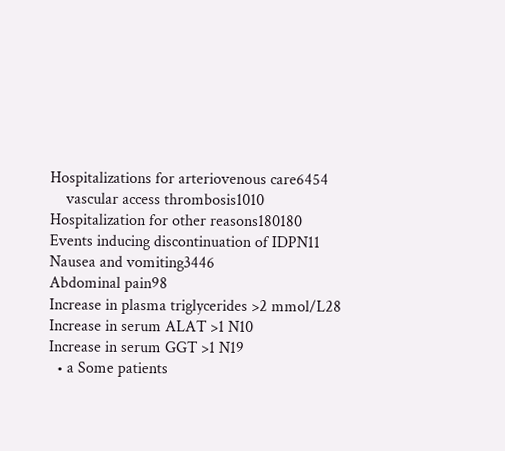Hospitalizations for arteriovenous care6454
    vascular access thrombosis1010
Hospitalization for other reasons180180
Events inducing discontinuation of IDPN11
Nausea and vomiting3446
Abdominal pain98
Increase in plasma triglycerides >2 mmol/L28
Increase in serum ALAT >1 N10
Increase in serum GGT >1 N19
  • a Some patients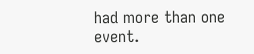had more than one event.